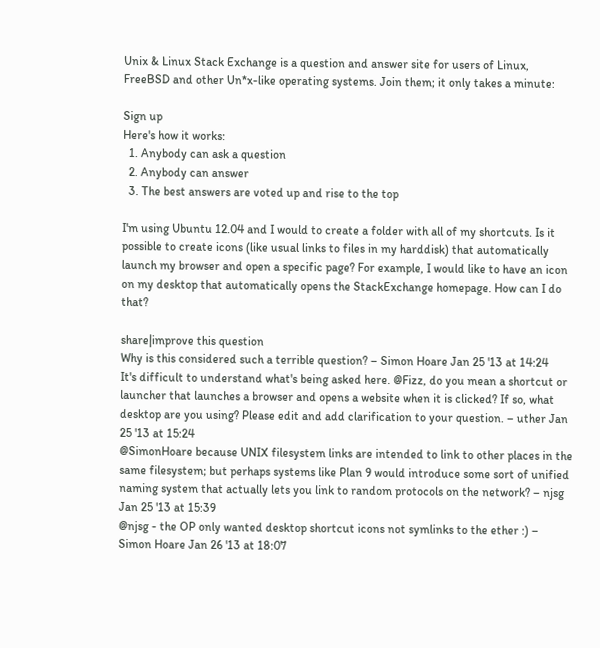Unix & Linux Stack Exchange is a question and answer site for users of Linux, FreeBSD and other Un*x-like operating systems. Join them; it only takes a minute:

Sign up
Here's how it works:
  1. Anybody can ask a question
  2. Anybody can answer
  3. The best answers are voted up and rise to the top

I'm using Ubuntu 12.04 and I would to create a folder with all of my shortcuts. Is it possible to create icons (like usual links to files in my harddisk) that automatically launch my browser and open a specific page? For example, I would like to have an icon on my desktop that automatically opens the StackExchange homepage. How can I do that?

share|improve this question
Why is this considered such a terrible question? – Simon Hoare Jan 25 '13 at 14:24
It's difficult to understand what's being asked here. @Fizz, do you mean a shortcut or launcher that launches a browser and opens a website when it is clicked? If so, what desktop are you using? Please edit and add clarification to your question. – uther Jan 25 '13 at 15:24
@SimonHoare because UNIX filesystem links are intended to link to other places in the same filesystem; but perhaps systems like Plan 9 would introduce some sort of unified naming system that actually lets you link to random protocols on the network? – njsg Jan 25 '13 at 15:39
@njsg - the OP only wanted desktop shortcut icons not symlinks to the ether :) – Simon Hoare Jan 26 '13 at 18:07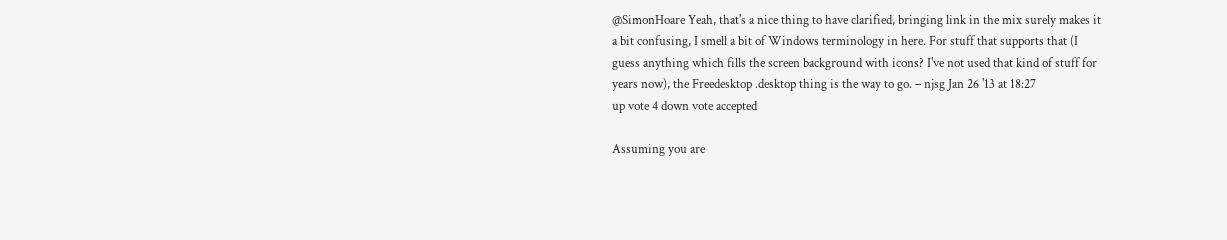@SimonHoare Yeah, that's a nice thing to have clarified, bringing link in the mix surely makes it a bit confusing, I smell a bit of Windows terminology in here. For stuff that supports that (I guess anything which fills the screen background with icons? I've not used that kind of stuff for years now), the Freedesktop .desktop thing is the way to go. – njsg Jan 26 '13 at 18:27
up vote 4 down vote accepted

Assuming you are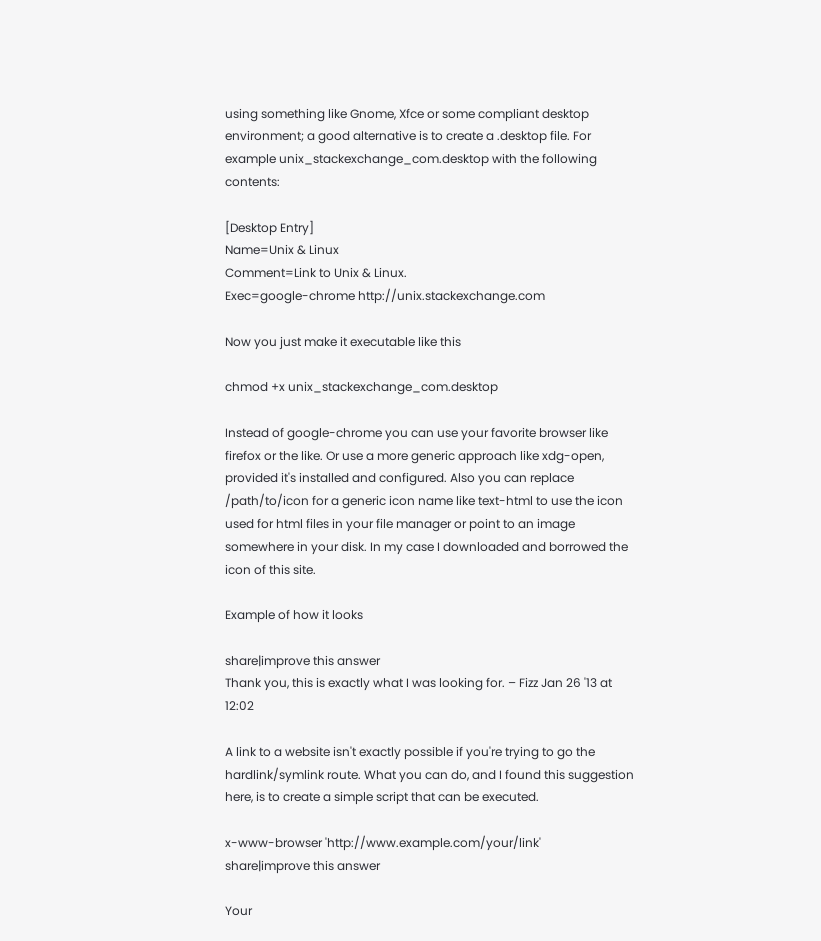using something like Gnome, Xfce or some compliant desktop environment; a good alternative is to create a .desktop file. For example unix_stackexchange_com.desktop with the following contents:

[Desktop Entry]
Name=Unix & Linux
Comment=Link to Unix & Linux.
Exec=google-chrome http://unix.stackexchange.com

Now you just make it executable like this

chmod +x unix_stackexchange_com.desktop

Instead of google-chrome you can use your favorite browser like firefox or the like. Or use a more generic approach like xdg-open, provided it's installed and configured. Also you can replace /path/to/icon for a generic icon name like text-html to use the icon used for html files in your file manager or point to an image somewhere in your disk. In my case I downloaded and borrowed the icon of this site.

Example of how it looks

share|improve this answer
Thank you, this is exactly what I was looking for. – Fizz Jan 26 '13 at 12:02

A link to a website isn't exactly possible if you're trying to go the hardlink/symlink route. What you can do, and I found this suggestion here, is to create a simple script that can be executed.

x-www-browser 'http://www.example.com/your/link'
share|improve this answer

Your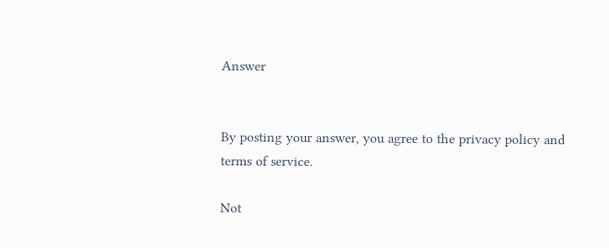Answer


By posting your answer, you agree to the privacy policy and terms of service.

Not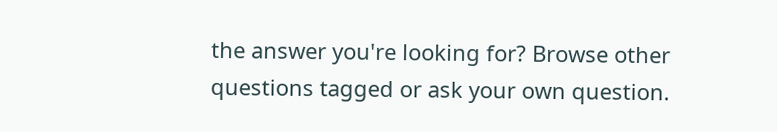the answer you're looking for? Browse other questions tagged or ask your own question.